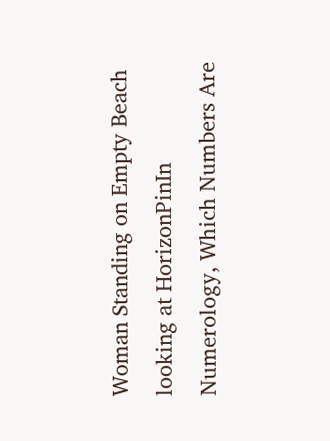Woman Standing on Empty Beach looking at HorizonPinIn Numerology, Which Numbers Are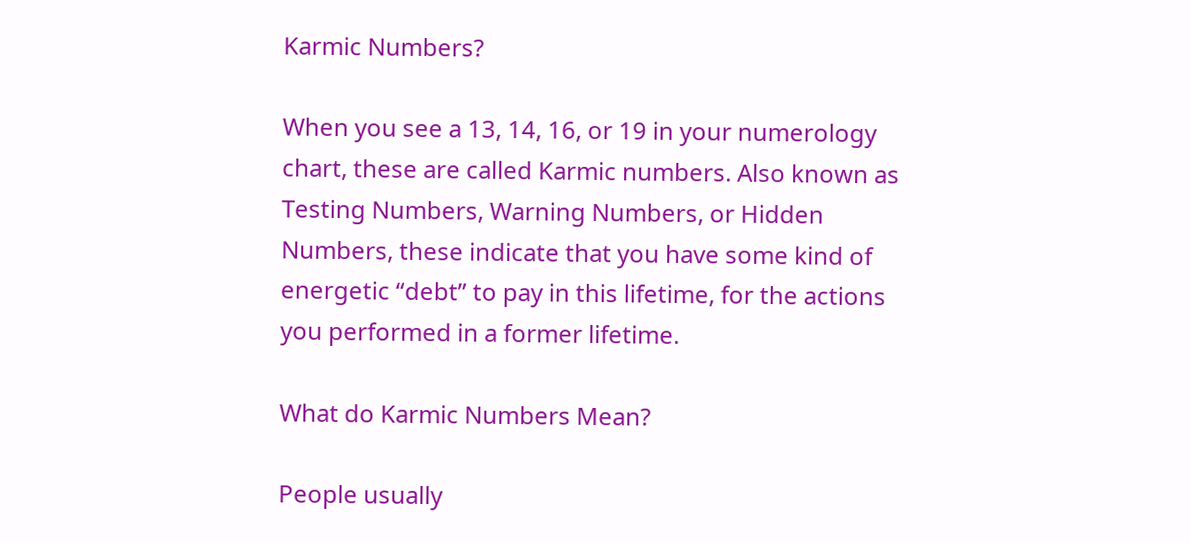Karmic Numbers?

When you see a 13, 14, 16, or 19 in your numerology chart, these are called Karmic numbers. Also known as Testing Numbers, Warning Numbers, or Hidden Numbers, these indicate that you have some kind of energetic “debt” to pay in this lifetime, for the actions you performed in a former lifetime.

What do Karmic Numbers Mean?

People usually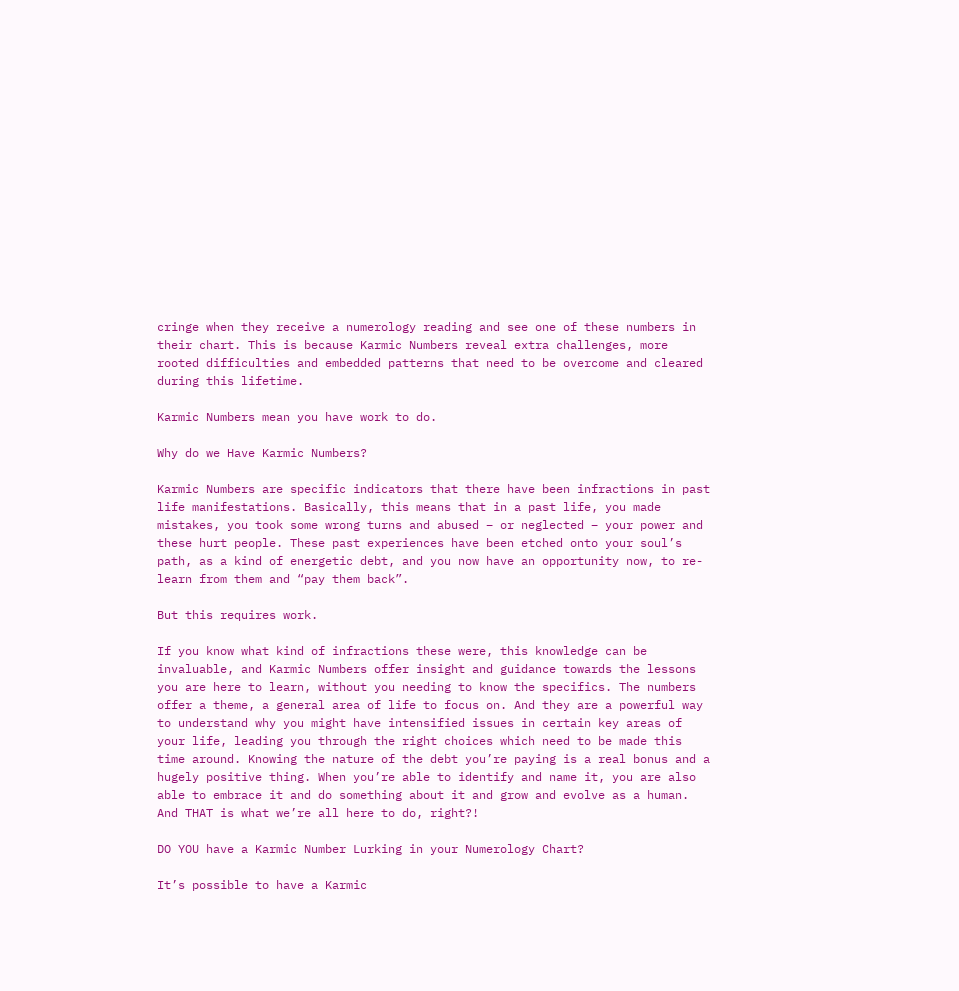cringe when they receive a numerology reading and see one of these numbers in their chart. This is because Karmic Numbers reveal extra challenges, more rooted difficulties and embedded patterns that need to be overcome and cleared during this lifetime.

Karmic Numbers mean you have work to do.

Why do we Have Karmic Numbers?

Karmic Numbers are specific indicators that there have been infractions in past life manifestations. Basically, this means that in a past life, you made mistakes, you took some wrong turns and abused – or neglected – your power and these hurt people. These past experiences have been etched onto your soul’s path, as a kind of energetic debt, and you now have an opportunity now, to re-learn from them and “pay them back”.

But this requires work.

If you know what kind of infractions these were, this knowledge can be invaluable, and Karmic Numbers offer insight and guidance towards the lessons you are here to learn, without you needing to know the specifics. The numbers offer a theme, a general area of life to focus on. And they are a powerful way to understand why you might have intensified issues in certain key areas of your life, leading you through the right choices which need to be made this time around. Knowing the nature of the debt you’re paying is a real bonus and a hugely positive thing. When you’re able to identify and name it, you are also able to embrace it and do something about it and grow and evolve as a human. And THAT is what we’re all here to do, right?!

DO YOU have a Karmic Number Lurking in your Numerology Chart?

It’s possible to have a Karmic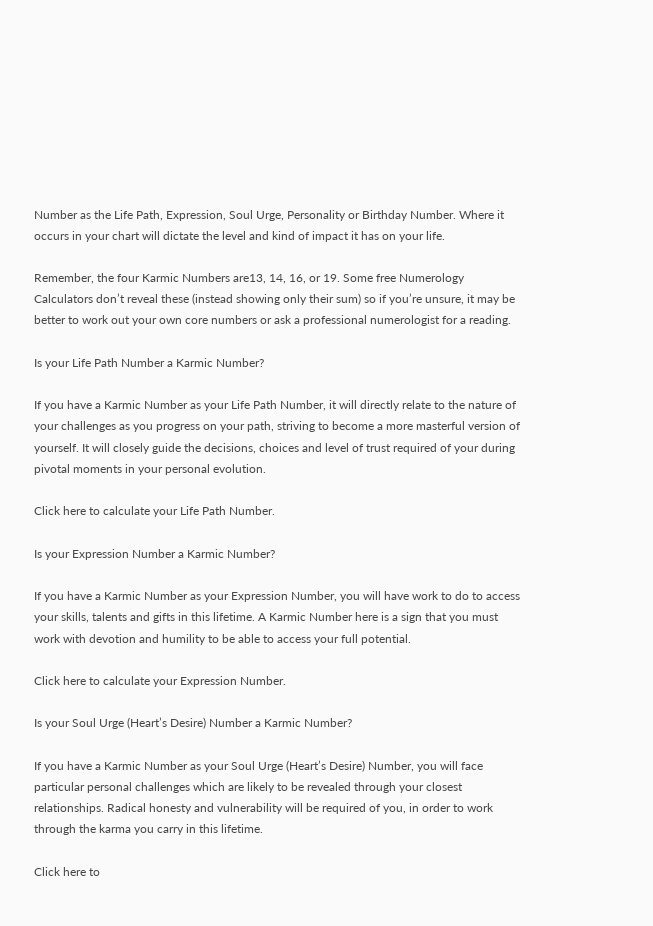Number as the Life Path, Expression, Soul Urge, Personality or Birthday Number. Where it occurs in your chart will dictate the level and kind of impact it has on your life.

Remember, the four Karmic Numbers are13, 14, 16, or 19. Some free Numerology Calculators don’t reveal these (instead showing only their sum) so if you’re unsure, it may be better to work out your own core numbers or ask a professional numerologist for a reading.

Is your Life Path Number a Karmic Number?

If you have a Karmic Number as your Life Path Number, it will directly relate to the nature of your challenges as you progress on your path, striving to become a more masterful version of yourself. It will closely guide the decisions, choices and level of trust required of your during pivotal moments in your personal evolution.

Click here to calculate your Life Path Number.

Is your Expression Number a Karmic Number?

If you have a Karmic Number as your Expression Number, you will have work to do to access your skills, talents and gifts in this lifetime. A Karmic Number here is a sign that you must work with devotion and humility to be able to access your full potential.

Click here to calculate your Expression Number.

Is your Soul Urge (Heart’s Desire) Number a Karmic Number?

If you have a Karmic Number as your Soul Urge (Heart’s Desire) Number, you will face particular personal challenges which are likely to be revealed through your closest relationships. Radical honesty and vulnerability will be required of you, in order to work through the karma you carry in this lifetime.

Click here to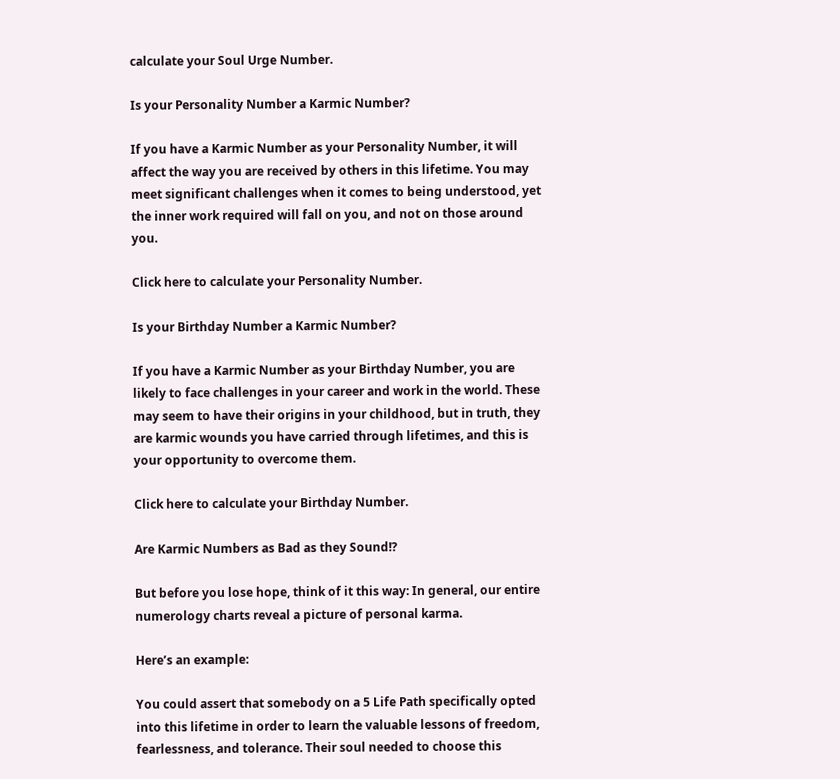calculate your Soul Urge Number.

Is your Personality Number a Karmic Number?

If you have a Karmic Number as your Personality Number, it will affect the way you are received by others in this lifetime. You may meet significant challenges when it comes to being understood, yet the inner work required will fall on you, and not on those around you.

Click here to calculate your Personality Number.

Is your Birthday Number a Karmic Number?

If you have a Karmic Number as your Birthday Number, you are likely to face challenges in your career and work in the world. These may seem to have their origins in your childhood, but in truth, they are karmic wounds you have carried through lifetimes, and this is your opportunity to overcome them.

Click here to calculate your Birthday Number.

Are Karmic Numbers as Bad as they Sound!?

But before you lose hope, think of it this way: In general, our entire numerology charts reveal a picture of personal karma.

Here’s an example:

You could assert that somebody on a 5 Life Path specifically opted into this lifetime in order to learn the valuable lessons of freedom, fearlessness, and tolerance. Their soul needed to choose this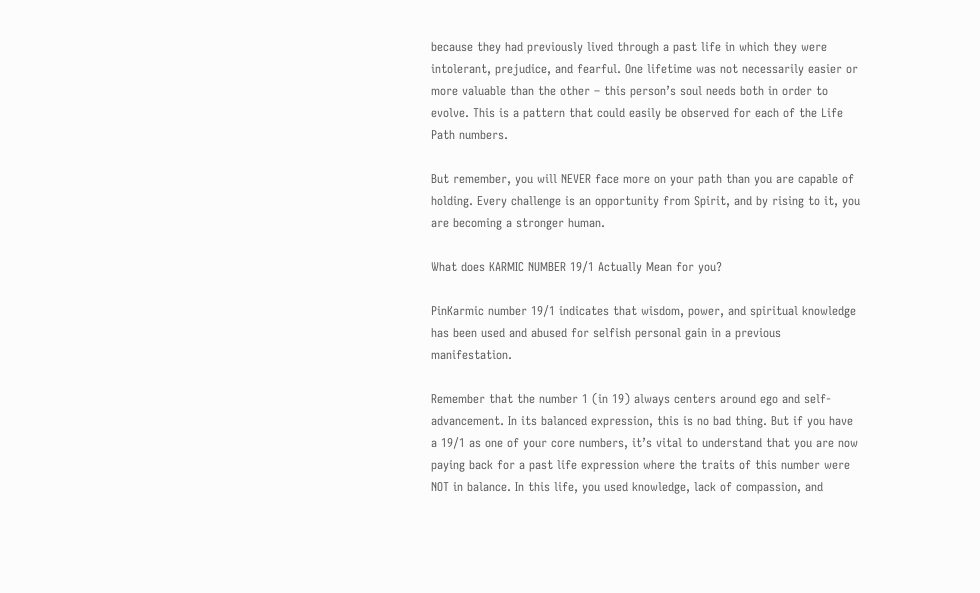because they had previously lived through a past life in which they were intolerant, prejudice, and fearful. One lifetime was not necessarily easier or more valuable than the other – this person’s soul needs both in order to evolve. This is a pattern that could easily be observed for each of the Life Path numbers.

But remember, you will NEVER face more on your path than you are capable of holding. Every challenge is an opportunity from Spirit, and by rising to it, you are becoming a stronger human.

What does KARMIC NUMBER 19/1 Actually Mean for you?

PinKarmic number 19/1 indicates that wisdom, power, and spiritual knowledge has been used and abused for selfish personal gain in a previous manifestation.

Remember that the number 1 (in 19) always centers around ego and self-advancement. In its balanced expression, this is no bad thing. But if you have a 19/1 as one of your core numbers, it’s vital to understand that you are now paying back for a past life expression where the traits of this number were NOT in balance. In this life, you used knowledge, lack of compassion, and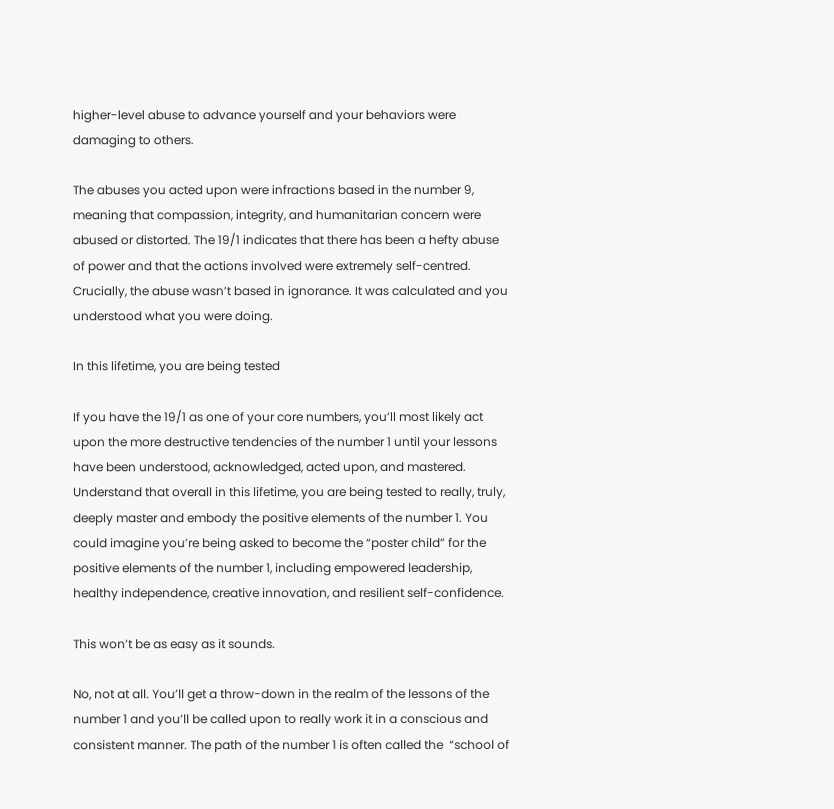higher-level abuse to advance yourself and your behaviors were damaging to others.

The abuses you acted upon were infractions based in the number 9, meaning that compassion, integrity, and humanitarian concern were abused or distorted. The 19/1 indicates that there has been a hefty abuse of power and that the actions involved were extremely self-centred. Crucially, the abuse wasn’t based in ignorance. It was calculated and you understood what you were doing.

In this lifetime, you are being tested

If you have the 19/1 as one of your core numbers, you’ll most likely act upon the more destructive tendencies of the number 1 until your lessons have been understood, acknowledged, acted upon, and mastered. Understand that overall in this lifetime, you are being tested to really, truly, deeply master and embody the positive elements of the number 1. You could imagine you’re being asked to become the “poster child” for the positive elements of the number 1, including empowered leadership, healthy independence, creative innovation, and resilient self-confidence.

This won’t be as easy as it sounds.

No, not at all. You’ll get a throw-down in the realm of the lessons of the number 1 and you’ll be called upon to really work it in a conscious and consistent manner. The path of the number 1 is often called the  “school of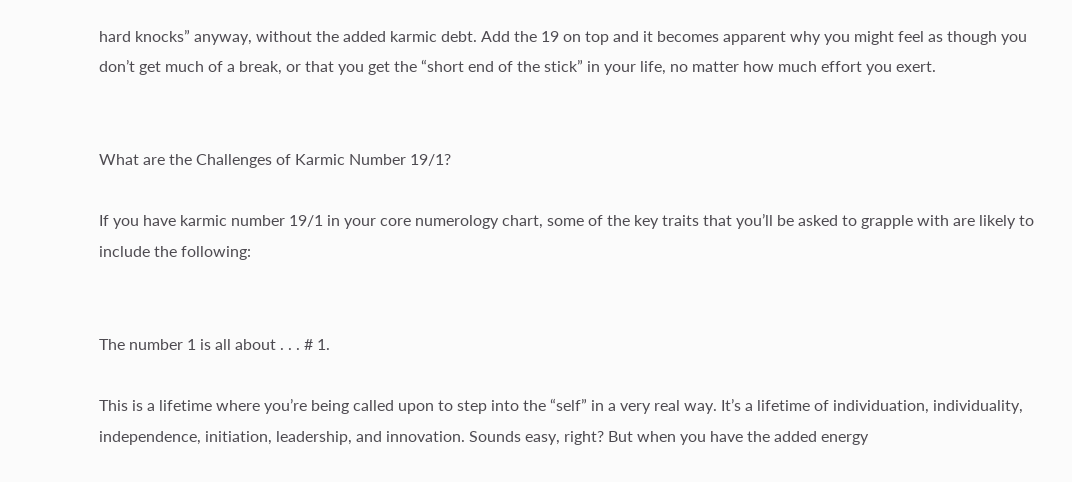hard knocks” anyway, without the added karmic debt. Add the 19 on top and it becomes apparent why you might feel as though you don’t get much of a break, or that you get the “short end of the stick” in your life, no matter how much effort you exert.


What are the Challenges of Karmic Number 19/1?

If you have karmic number 19/1 in your core numerology chart, some of the key traits that you’ll be asked to grapple with are likely to include the following:


The number 1 is all about . . . # 1.

This is a lifetime where you’re being called upon to step into the “self” in a very real way. It’s a lifetime of individuation, individuality, independence, initiation, leadership, and innovation. Sounds easy, right? But when you have the added energy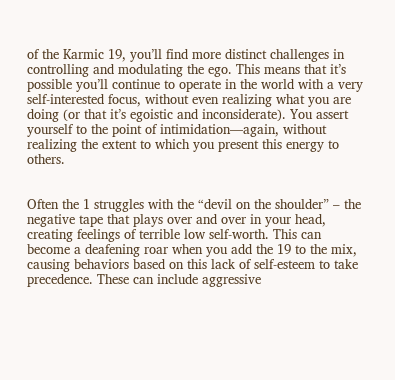of the Karmic 19, you’ll find more distinct challenges in controlling and modulating the ego. This means that it’s possible you’ll continue to operate in the world with a very self-interested focus, without even realizing what you are doing (or that it’s egoistic and inconsiderate). You assert yourself to the point of intimidation—again, without realizing the extent to which you present this energy to others.


Often the 1 struggles with the “devil on the shoulder” – the negative tape that plays over and over in your head, creating feelings of terrible low self-worth. This can become a deafening roar when you add the 19 to the mix, causing behaviors based on this lack of self-esteem to take precedence. These can include aggressive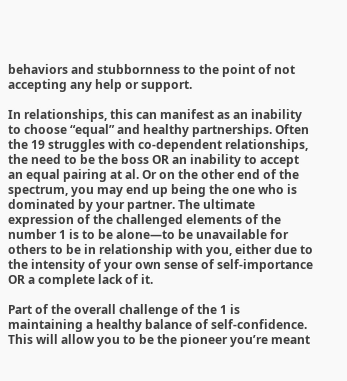behaviors and stubbornness to the point of not accepting any help or support.

In relationships, this can manifest as an inability to choose “equal” and healthy partnerships. Often the 19 struggles with co-dependent relationships, the need to be the boss OR an inability to accept an equal pairing at al. Or on the other end of the spectrum, you may end up being the one who is dominated by your partner. The ultimate expression of the challenged elements of the number 1 is to be alone—to be unavailable for others to be in relationship with you, either due to the intensity of your own sense of self-importance OR a complete lack of it.

Part of the overall challenge of the 1 is maintaining a healthy balance of self-confidence. This will allow you to be the pioneer you’re meant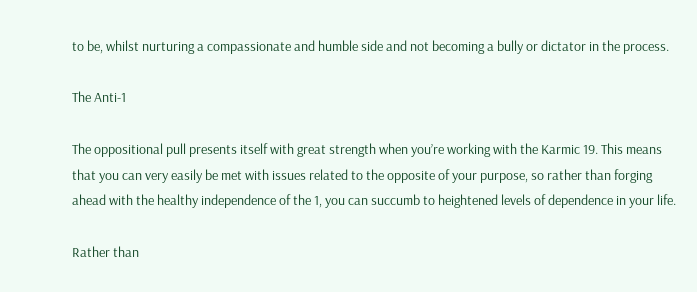to be, whilst nurturing a compassionate and humble side and not becoming a bully or dictator in the process.

The Anti-1

The oppositional pull presents itself with great strength when you’re working with the Karmic 19. This means that you can very easily be met with issues related to the opposite of your purpose, so rather than forging ahead with the healthy independence of the 1, you can succumb to heightened levels of dependence in your life.

Rather than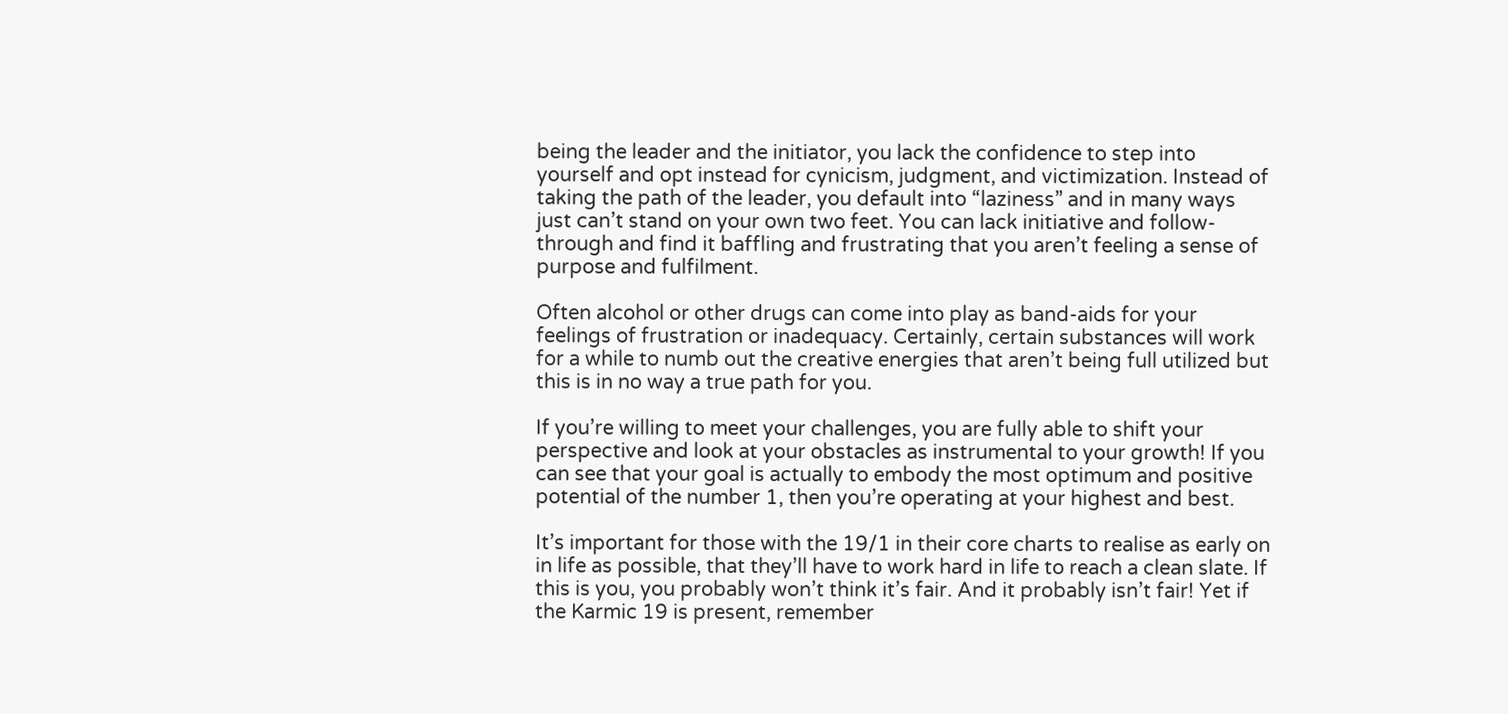being the leader and the initiator, you lack the confidence to step into yourself and opt instead for cynicism, judgment, and victimization. Instead of taking the path of the leader, you default into “laziness” and in many ways just can’t stand on your own two feet. You can lack initiative and follow-through and find it baffling and frustrating that you aren’t feeling a sense of purpose and fulfilment.

Often alcohol or other drugs can come into play as band-aids for your feelings of frustration or inadequacy. Certainly, certain substances will work for a while to numb out the creative energies that aren’t being full utilized but this is in no way a true path for you.

If you’re willing to meet your challenges, you are fully able to shift your perspective and look at your obstacles as instrumental to your growth! If you can see that your goal is actually to embody the most optimum and positive potential of the number 1, then you’re operating at your highest and best.

It’s important for those with the 19/1 in their core charts to realise as early on in life as possible, that they’ll have to work hard in life to reach a clean slate. If this is you, you probably won’t think it’s fair. And it probably isn’t fair! Yet if the Karmic 19 is present, remember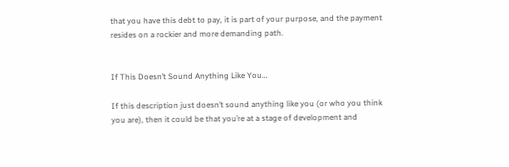that you have this debt to pay, it is part of your purpose, and the payment resides on a rockier and more demanding path.


If This Doesn’t Sound Anything Like You…

If this description just doesn’t sound anything like you (or who you think you are), then it could be that you’re at a stage of development and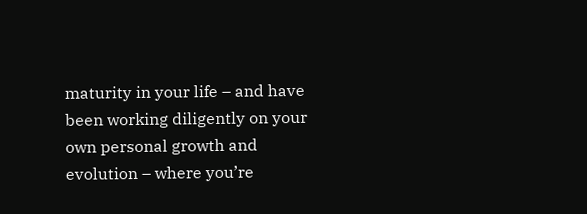maturity in your life – and have been working diligently on your own personal growth and evolution – where you’re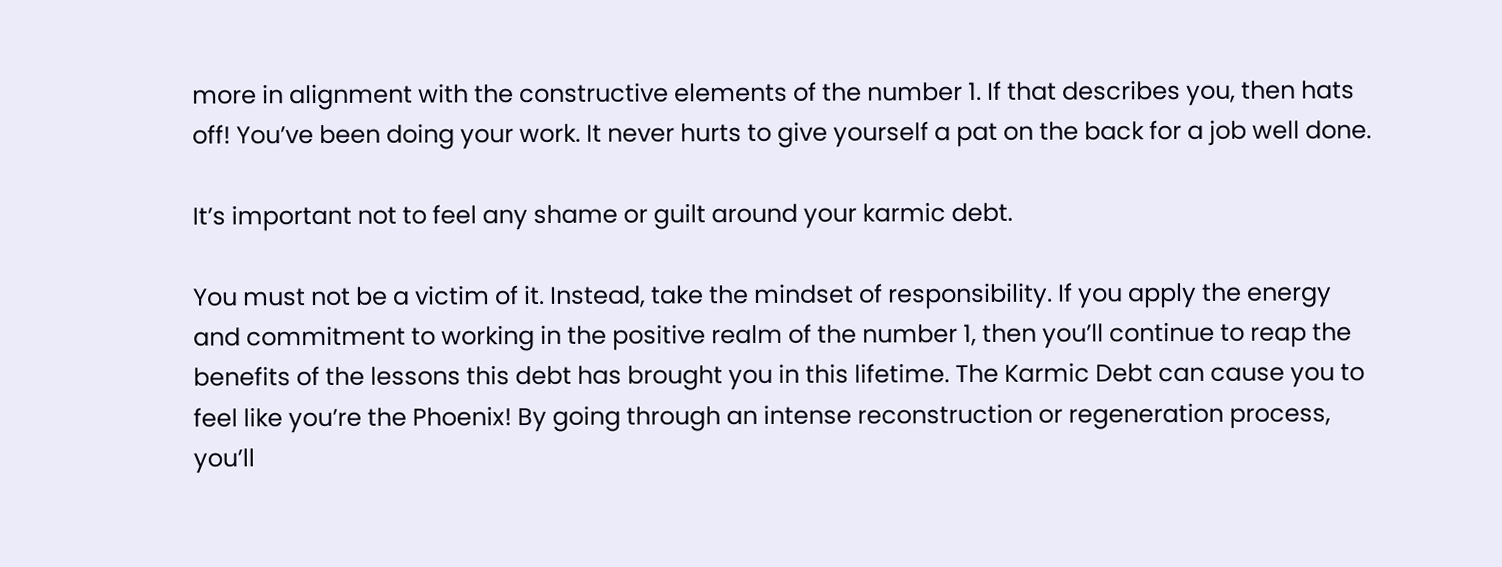more in alignment with the constructive elements of the number 1. If that describes you, then hats off! You’ve been doing your work. It never hurts to give yourself a pat on the back for a job well done.

It’s important not to feel any shame or guilt around your karmic debt.

You must not be a victim of it. Instead, take the mindset of responsibility. If you apply the energy and commitment to working in the positive realm of the number 1, then you’ll continue to reap the benefits of the lessons this debt has brought you in this lifetime. The Karmic Debt can cause you to feel like you’re the Phoenix! By going through an intense reconstruction or regeneration process, you’ll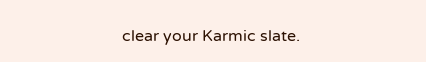clear your Karmic slate.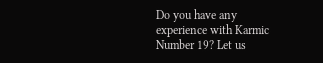Do you have any experience with Karmic Number 19? Let us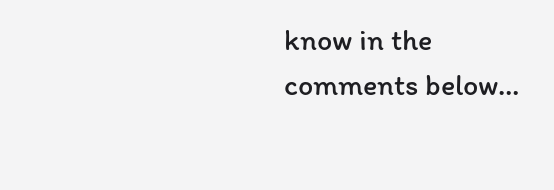know in the comments below…